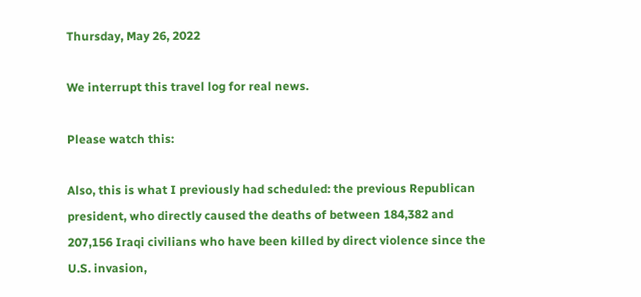Thursday, May 26, 2022

We interrupt this travel log for real news.

Please watch this:

Also, this is what I previously had scheduled: the previous Republican president, who directly caused the deaths of between 184,382 and 207,156 Iraqi civilians who have been killed by direct violence since the U.S. invasion,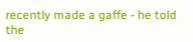recently made a gaffe - he told the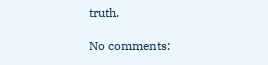truth.

No comments: